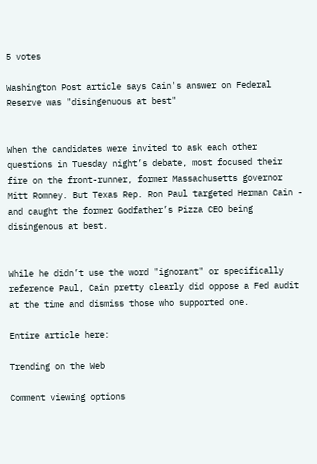5 votes

Washington Post article says Cain's answer on Federal Reserve was "disingenuous at best"


When the candidates were invited to ask each other questions in Tuesday night’s debate, most focused their fire on the front-runner, former Massachusetts governor Mitt Romney. But Texas Rep. Ron Paul targeted Herman Cain - and caught the former Godfather’s Pizza CEO being disingenous at best.


While he didn’t use the word "ignorant" or specifically reference Paul, Cain pretty clearly did oppose a Fed audit at the time and dismiss those who supported one.

Entire article here:

Trending on the Web

Comment viewing options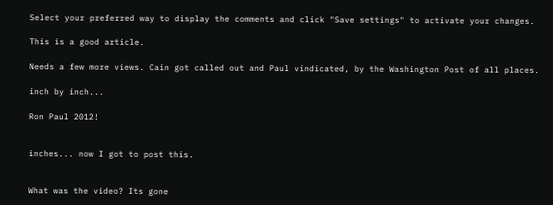Select your preferred way to display the comments and click "Save settings" to activate your changes.

This is a good article.

Needs a few more views. Cain got called out and Paul vindicated, by the Washington Post of all places.

inch by inch...

Ron Paul 2012!


inches... now I got to post this.


What was the video? Its gone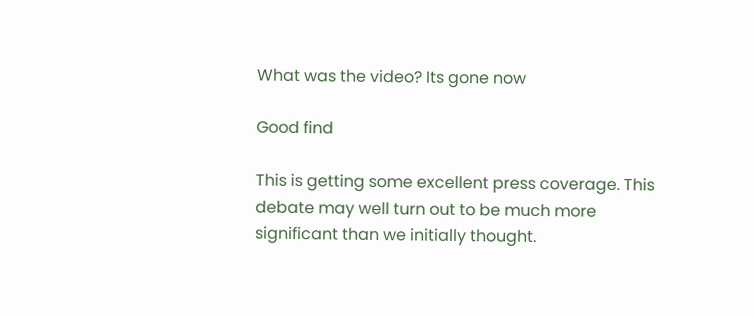What was the video? Its gone now

Good find

This is getting some excellent press coverage. This debate may well turn out to be much more significant than we initially thought.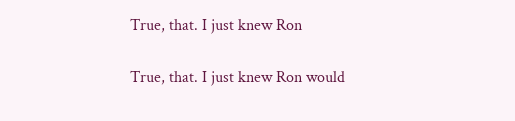True, that. I just knew Ron

True, that. I just knew Ron would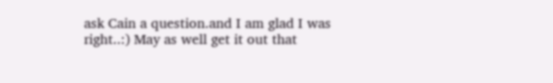ask Cain a question.and I am glad I was right..:) May as well get it out that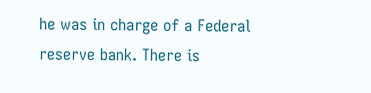he was in charge of a Federal reserve bank. There is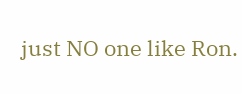just NO one like Ron.